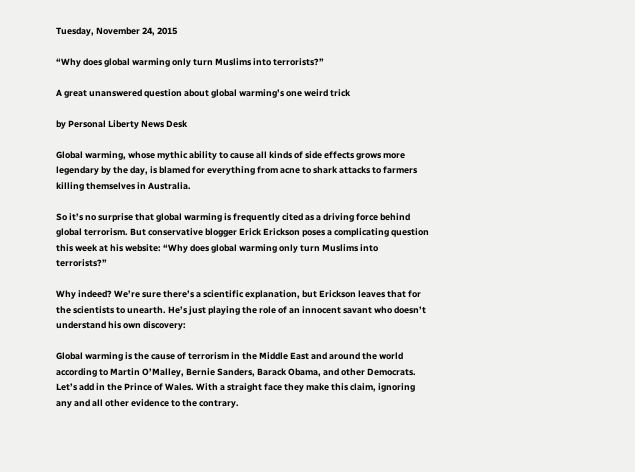Tuesday, November 24, 2015

“Why does global warming only turn Muslims into terrorists?”

A great unanswered question about global warming’s one weird trick

by Personal Liberty News Desk

Global warming, whose mythic ability to cause all kinds of side effects grows more legendary by the day, is blamed for everything from acne to shark attacks to farmers killing themselves in Australia.

So it’s no surprise that global warming is frequently cited as a driving force behind global terrorism. But conservative blogger Erick Erickson poses a complicating question this week at his website: “Why does global warming only turn Muslims into terrorists?”

Why indeed? We’re sure there’s a scientific explanation, but Erickson leaves that for the scientists to unearth. He’s just playing the role of an innocent savant who doesn’t understand his own discovery:

Global warming is the cause of terrorism in the Middle East and around the world according to Martin O’Malley, Bernie Sanders, Barack Obama, and other Democrats. Let’s add in the Prince of Wales. With a straight face they make this claim, ignoring any and all other evidence to the contrary.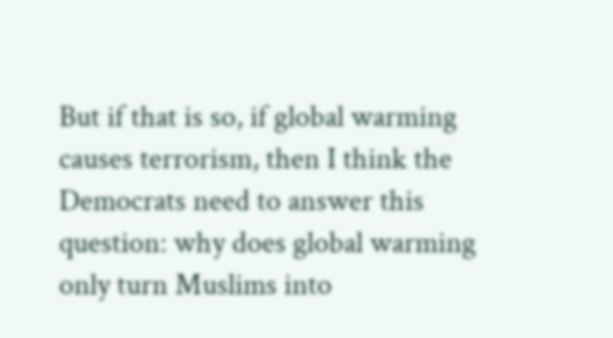But if that is so, if global warming causes terrorism, then I think the Democrats need to answer this question: why does global warming only turn Muslims into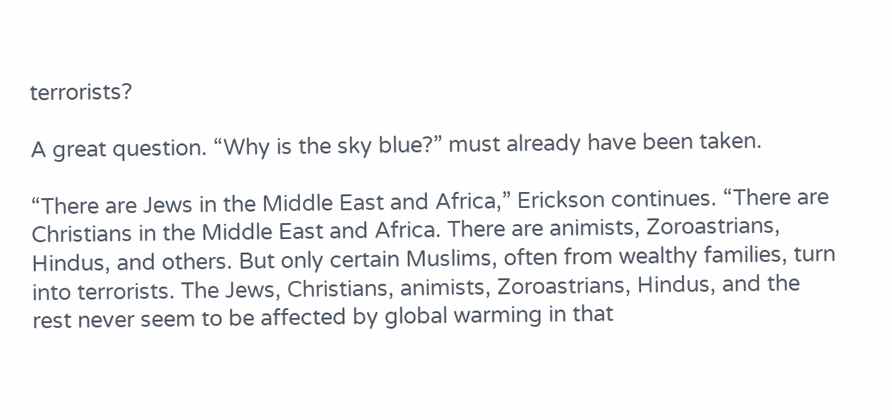terrorists?

A great question. “Why is the sky blue?” must already have been taken.

“There are Jews in the Middle East and Africa,” Erickson continues. “There are Christians in the Middle East and Africa. There are animists, Zoroastrians, Hindus, and others. But only certain Muslims, often from wealthy families, turn into terrorists. The Jews, Christians, animists, Zoroastrians, Hindus, and the rest never seem to be affected by global warming in that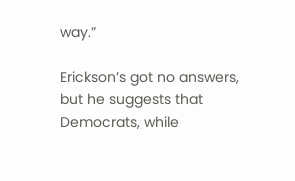way.”

Erickson’s got no answers, but he suggests that Democrats, while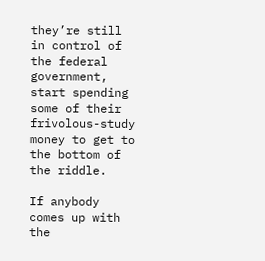they’re still in control of the federal government, start spending some of their frivolous-study money to get to the bottom of the riddle.

If anybody comes up with the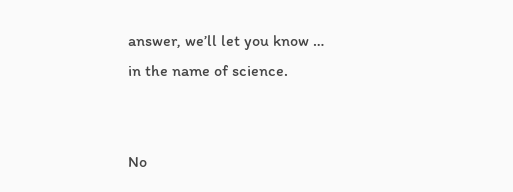answer, we’ll let you know … in the name of science.


No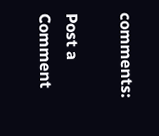comments:

Post a Comment